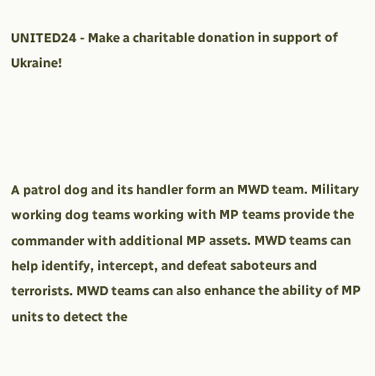UNITED24 - Make a charitable donation in support of Ukraine!




A patrol dog and its handler form an MWD team. Military working dog teams working with MP teams provide the commander with additional MP assets. MWD teams can help identify, intercept, and defeat saboteurs and terrorists. MWD teams can also enhance the ability of MP units to detect the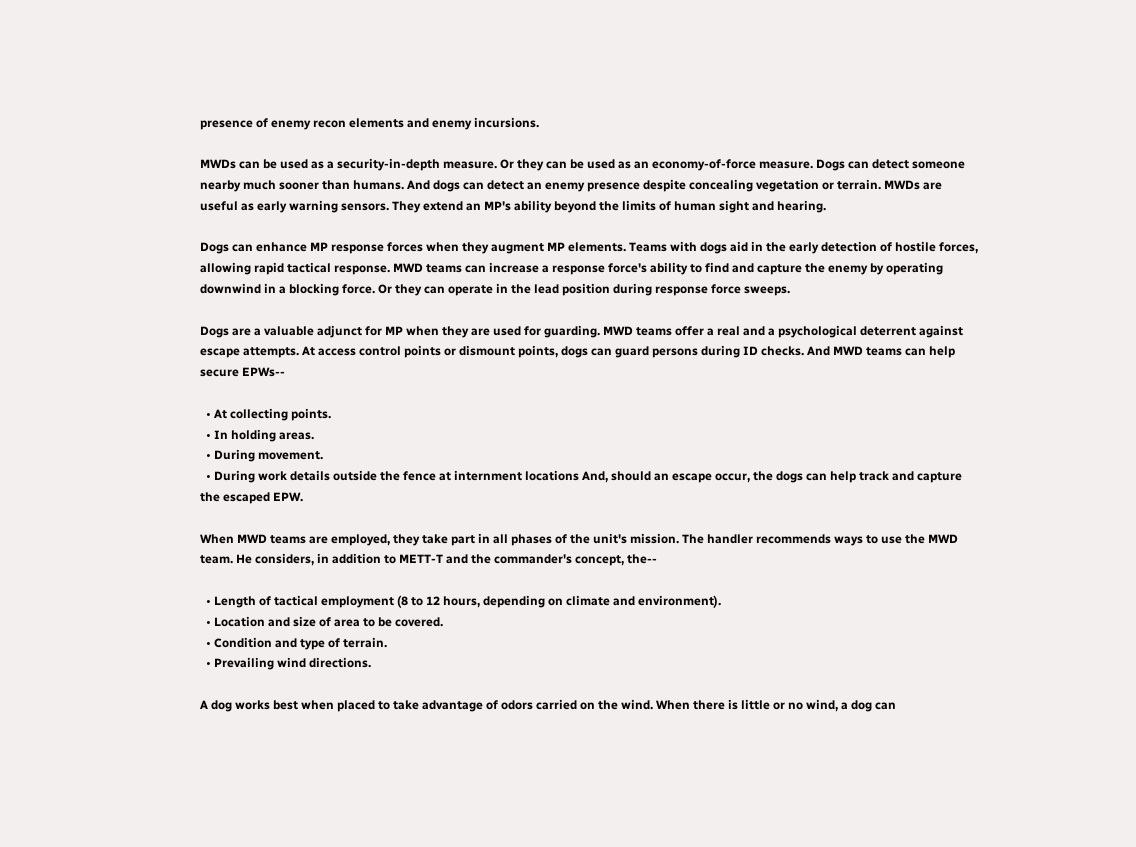presence of enemy recon elements and enemy incursions.

MWDs can be used as a security-in-depth measure. Or they can be used as an economy-of-force measure. Dogs can detect someone nearby much sooner than humans. And dogs can detect an enemy presence despite concealing vegetation or terrain. MWDs are useful as early warning sensors. They extend an MP's ability beyond the limits of human sight and hearing.

Dogs can enhance MP response forces when they augment MP elements. Teams with dogs aid in the early detection of hostile forces, allowing rapid tactical response. MWD teams can increase a response force's ability to find and capture the enemy by operating downwind in a blocking force. Or they can operate in the lead position during response force sweeps.

Dogs are a valuable adjunct for MP when they are used for guarding. MWD teams offer a real and a psychological deterrent against escape attempts. At access control points or dismount points, dogs can guard persons during ID checks. And MWD teams can help secure EPWs--

  • At collecting points.
  • In holding areas.
  • During movement.
  • During work details outside the fence at internment locations And, should an escape occur, the dogs can help track and capture the escaped EPW.

When MWD teams are employed, they take part in all phases of the unit's mission. The handler recommends ways to use the MWD team. He considers, in addition to METT-T and the commander's concept, the--

  • Length of tactical employment (8 to 12 hours, depending on climate and environment).
  • Location and size of area to be covered.
  • Condition and type of terrain.
  • Prevailing wind directions.

A dog works best when placed to take advantage of odors carried on the wind. When there is little or no wind, a dog can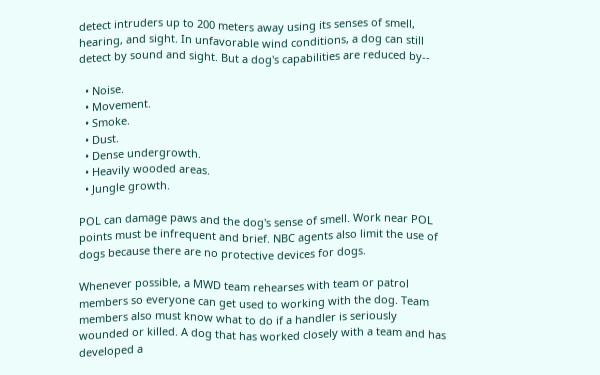detect intruders up to 200 meters away using its senses of smell, hearing, and sight. In unfavorable wind conditions, a dog can still detect by sound and sight. But a dog's capabilities are reduced by--

  • Noise.
  • Movement.
  • Smoke.
  • Dust.
  • Dense undergrowth.
  • Heavily wooded areas.
  • Jungle growth.

POL can damage paws and the dog's sense of smell. Work near POL points must be infrequent and brief. NBC agents also limit the use of dogs because there are no protective devices for dogs.

Whenever possible, a MWD team rehearses with team or patrol members so everyone can get used to working with the dog. Team members also must know what to do if a handler is seriously wounded or killed. A dog that has worked closely with a team and has developed a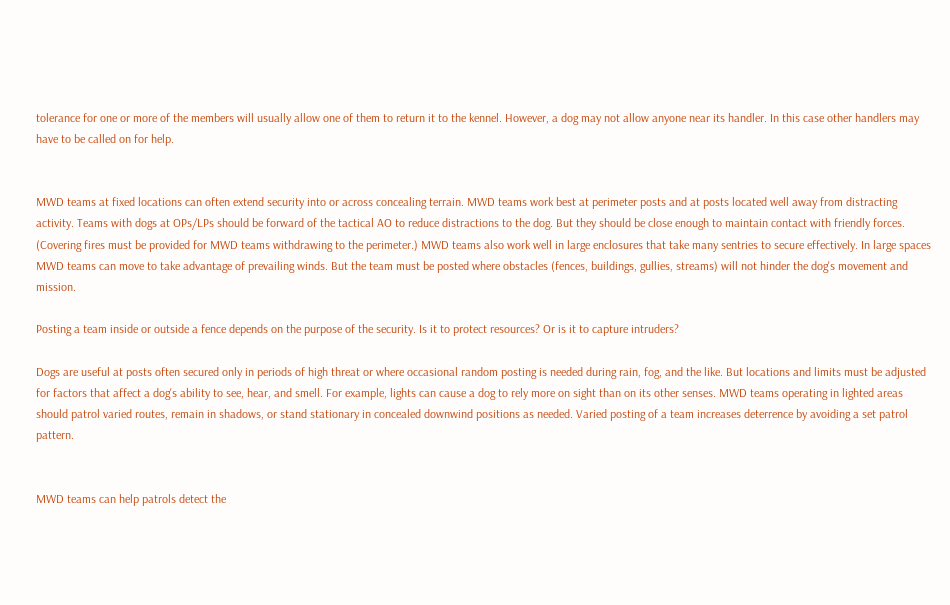tolerance for one or more of the members will usually allow one of them to return it to the kennel. However, a dog may not allow anyone near its handler. In this case other handlers may have to be called on for help.


MWD teams at fixed locations can often extend security into or across concealing terrain. MWD teams work best at perimeter posts and at posts located well away from distracting activity. Teams with dogs at OPs/LPs should be forward of the tactical AO to reduce distractions to the dog. But they should be close enough to maintain contact with friendly forces. (Covering fires must be provided for MWD teams withdrawing to the perimeter.) MWD teams also work well in large enclosures that take many sentries to secure effectively. In large spaces MWD teams can move to take advantage of prevailing winds. But the team must be posted where obstacles (fences, buildings, gullies, streams) will not hinder the dog's movement and mission.

Posting a team inside or outside a fence depends on the purpose of the security. Is it to protect resources? Or is it to capture intruders?

Dogs are useful at posts often secured only in periods of high threat or where occasional random posting is needed during rain, fog, and the like. But locations and limits must be adjusted for factors that affect a dog's ability to see, hear, and smell. For example, lights can cause a dog to rely more on sight than on its other senses. MWD teams operating in lighted areas should patrol varied routes, remain in shadows, or stand stationary in concealed downwind positions as needed. Varied posting of a team increases deterrence by avoiding a set patrol pattern.


MWD teams can help patrols detect the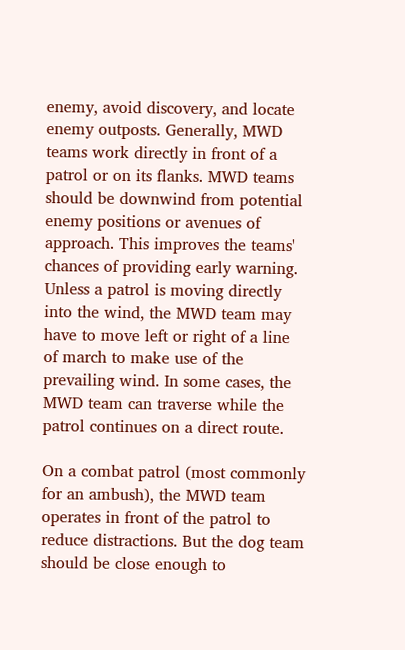enemy, avoid discovery, and locate enemy outposts. Generally, MWD teams work directly in front of a patrol or on its flanks. MWD teams should be downwind from potential enemy positions or avenues of approach. This improves the teams' chances of providing early warning. Unless a patrol is moving directly into the wind, the MWD team may have to move left or right of a line of march to make use of the prevailing wind. In some cases, the MWD team can traverse while the patrol continues on a direct route.

On a combat patrol (most commonly for an ambush), the MWD team operates in front of the patrol to reduce distractions. But the dog team should be close enough to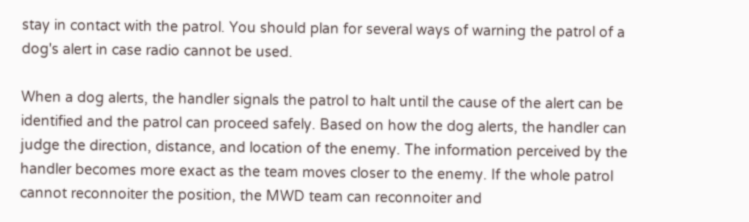stay in contact with the patrol. You should plan for several ways of warning the patrol of a dog's alert in case radio cannot be used.

When a dog alerts, the handler signals the patrol to halt until the cause of the alert can be identified and the patrol can proceed safely. Based on how the dog alerts, the handler can judge the direction, distance, and location of the enemy. The information perceived by the handler becomes more exact as the team moves closer to the enemy. If the whole patrol cannot reconnoiter the position, the MWD team can reconnoiter and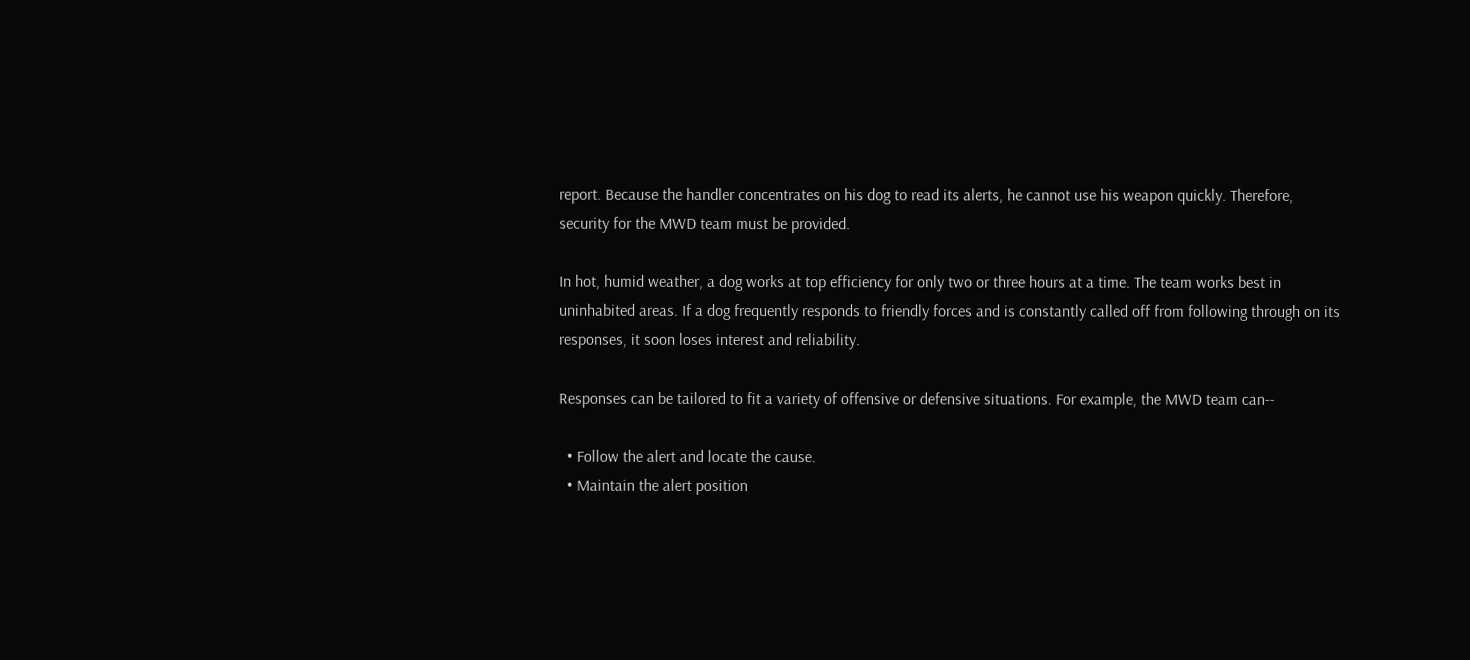report. Because the handler concentrates on his dog to read its alerts, he cannot use his weapon quickly. Therefore, security for the MWD team must be provided.

In hot, humid weather, a dog works at top efficiency for only two or three hours at a time. The team works best in uninhabited areas. If a dog frequently responds to friendly forces and is constantly called off from following through on its responses, it soon loses interest and reliability.

Responses can be tailored to fit a variety of offensive or defensive situations. For example, the MWD team can--

  • Follow the alert and locate the cause.
  • Maintain the alert position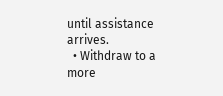until assistance arrives.
  • Withdraw to a more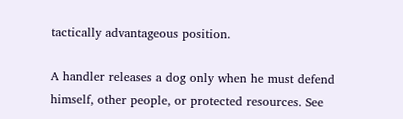tactically advantageous position.

A handler releases a dog only when he must defend himself, other people, or protected resources. See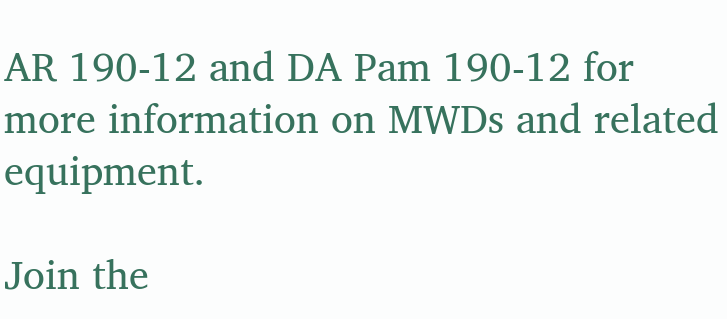AR 190-12 and DA Pam 190-12 for more information on MWDs and related equipment.

Join the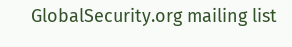GlobalSecurity.org mailing list